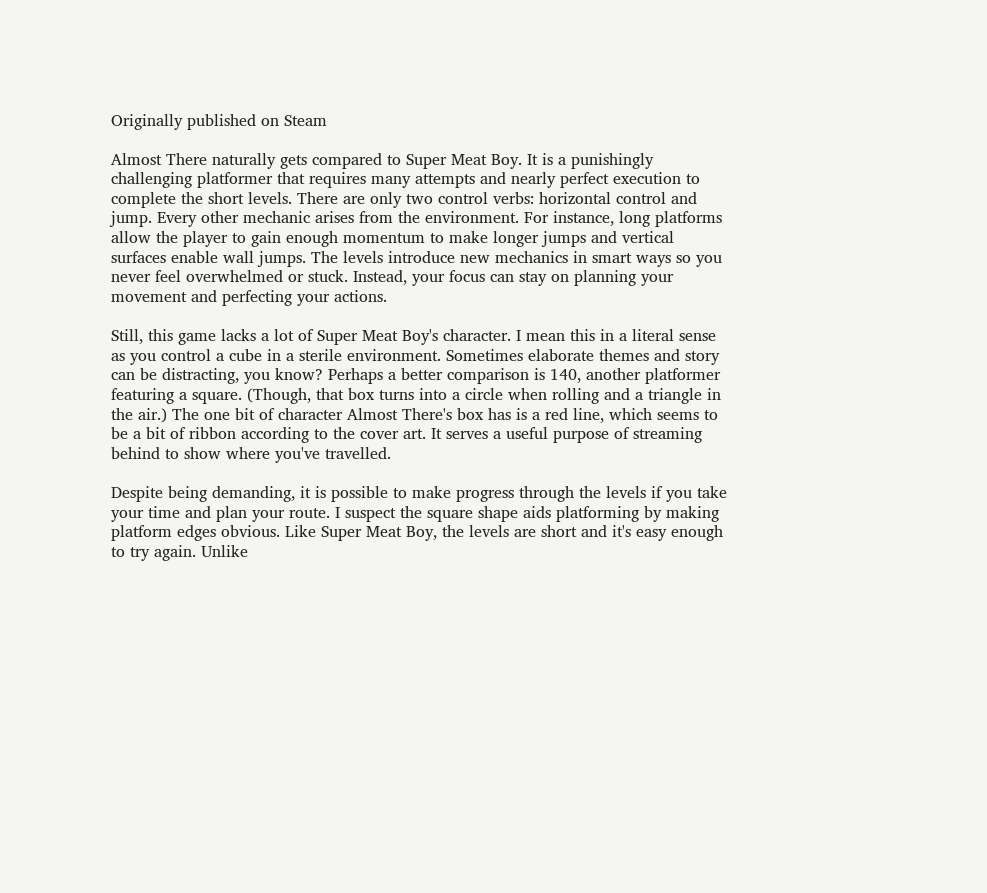Originally published on Steam

Almost There naturally gets compared to Super Meat Boy. It is a punishingly challenging platformer that requires many attempts and nearly perfect execution to complete the short levels. There are only two control verbs: horizontal control and jump. Every other mechanic arises from the environment. For instance, long platforms allow the player to gain enough momentum to make longer jumps and vertical surfaces enable wall jumps. The levels introduce new mechanics in smart ways so you never feel overwhelmed or stuck. Instead, your focus can stay on planning your movement and perfecting your actions.

Still, this game lacks a lot of Super Meat Boy's character. I mean this in a literal sense as you control a cube in a sterile environment. Sometimes elaborate themes and story can be distracting, you know? Perhaps a better comparison is 140, another platformer featuring a square. (Though, that box turns into a circle when rolling and a triangle in the air.) The one bit of character Almost There's box has is a red line, which seems to be a bit of ribbon according to the cover art. It serves a useful purpose of streaming behind to show where you've travelled.

Despite being demanding, it is possible to make progress through the levels if you take your time and plan your route. I suspect the square shape aids platforming by making platform edges obvious. Like Super Meat Boy, the levels are short and it's easy enough to try again. Unlike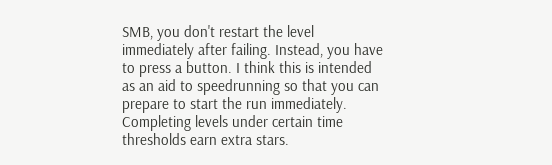SMB, you don't restart the level immediately after failing. Instead, you have to press a button. I think this is intended as an aid to speedrunning so that you can prepare to start the run immediately. Completing levels under certain time thresholds earn extra stars.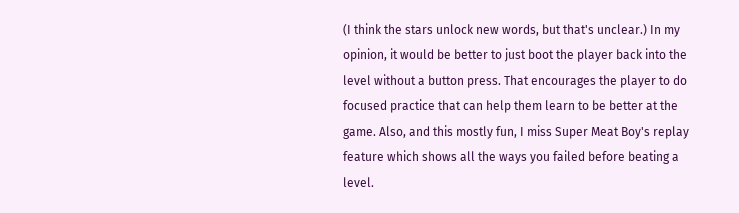(I think the stars unlock new words, but that's unclear.) In my opinion, it would be better to just boot the player back into the level without a button press. That encourages the player to do focused practice that can help them learn to be better at the game. Also, and this mostly fun, I miss Super Meat Boy's replay feature which shows all the ways you failed before beating a level.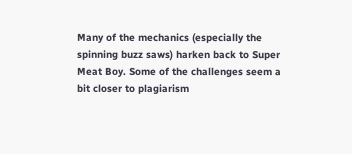Many of the mechanics (especially the spinning buzz saws) harken back to Super Meat Boy. Some of the challenges seem a bit closer to plagiarism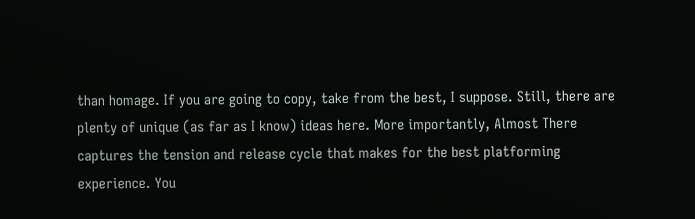than homage. If you are going to copy, take from the best, I suppose. Still, there are plenty of unique (as far as I know) ideas here. More importantly, Almost There captures the tension and release cycle that makes for the best platforming experience. You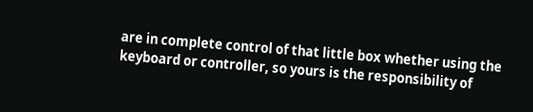are in complete control of that little box whether using the keyboard or controller, so yours is the responsibility of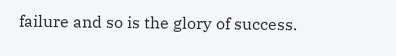failure and so is the glory of success.